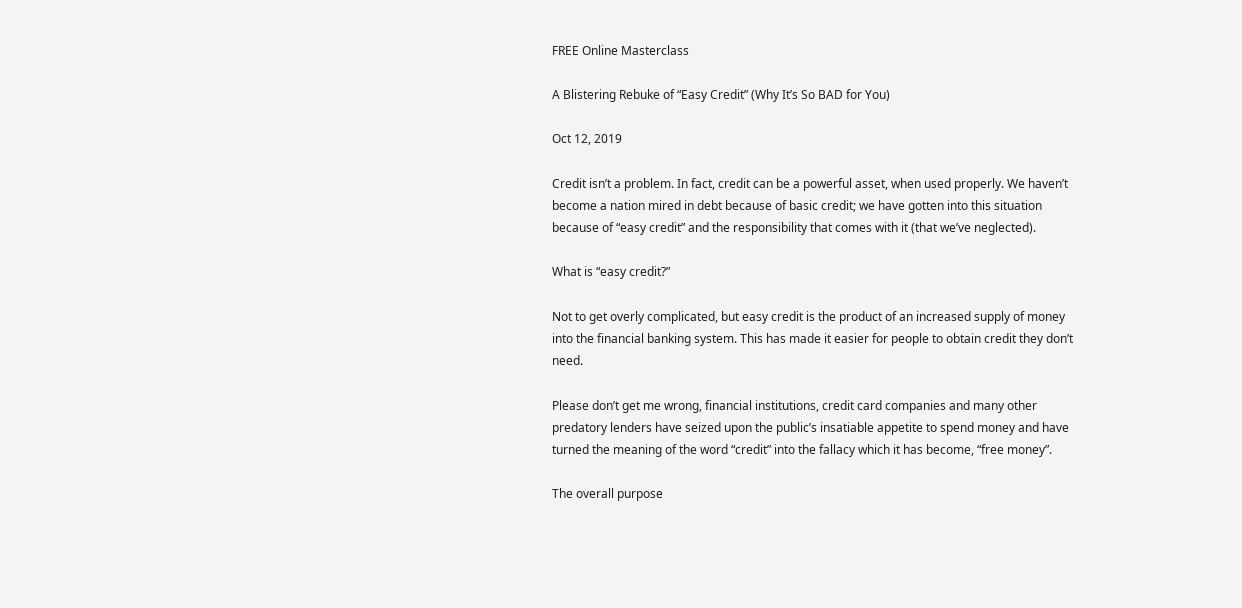FREE Online Masterclass

A Blistering Rebuke of “Easy Credit” (Why It’s So BAD for You)

Oct 12, 2019

Credit isn’t a problem. In fact, credit can be a powerful asset, when used properly. We haven’t become a nation mired in debt because of basic credit; we have gotten into this situation because of “easy credit” and the responsibility that comes with it (that we’ve neglected).

What is “easy credit?”

Not to get overly complicated, but easy credit is the product of an increased supply of money into the financial banking system. This has made it easier for people to obtain credit they don’t need.

Please don’t get me wrong, financial institutions, credit card companies and many other predatory lenders have seized upon the public’s insatiable appetite to spend money and have turned the meaning of the word “credit” into the fallacy which it has become, “free money”.

The overall purpose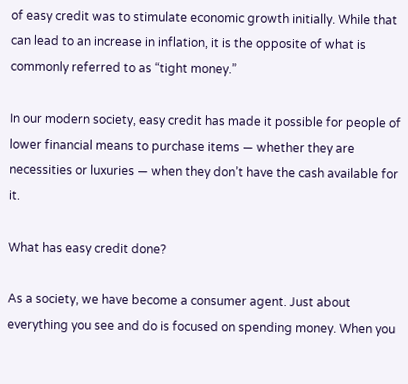of easy credit was to stimulate economic growth initially. While that can lead to an increase in inflation, it is the opposite of what is commonly referred to as “tight money.”

In our modern society, easy credit has made it possible for people of lower financial means to purchase items — whether they are necessities or luxuries — when they don’t have the cash available for it.

What has easy credit done?

As a society, we have become a consumer agent. Just about everything you see and do is focused on spending money. When you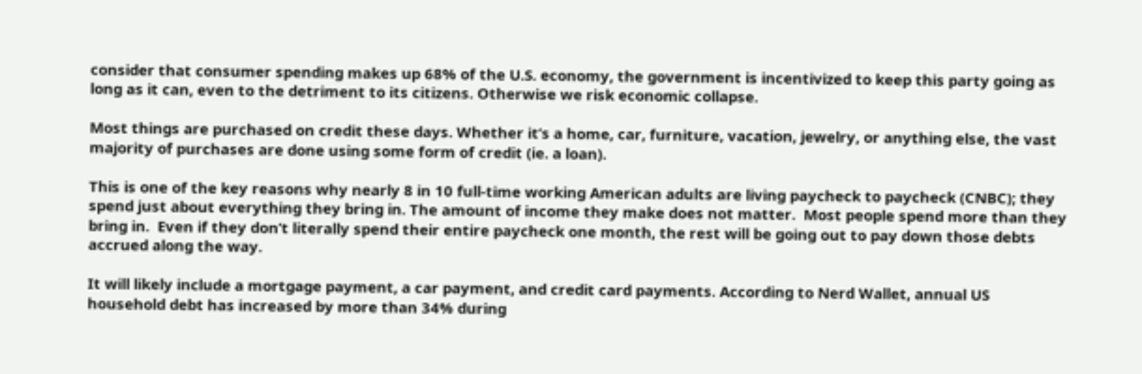consider that consumer spending makes up 68% of the U.S. economy, the government is incentivized to keep this party going as long as it can, even to the detriment to its citizens. Otherwise we risk economic collapse.

Most things are purchased on credit these days. Whether it’s a home, car, furniture, vacation, jewelry, or anything else, the vast majority of purchases are done using some form of credit (ie. a loan).

This is one of the key reasons why nearly 8 in 10 full-time working American adults are living paycheck to paycheck (CNBC); they spend just about everything they bring in. The amount of income they make does not matter.  Most people spend more than they bring in.  Even if they don’t literally spend their entire paycheck one month, the rest will be going out to pay down those debts accrued along the way.

It will likely include a mortgage payment, a car payment, and credit card payments. According to Nerd Wallet, annual US household debt has increased by more than 34% during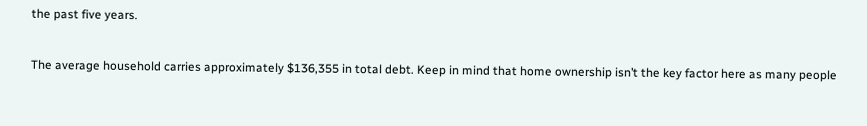the past five years.

The average household carries approximately $136,355 in total debt. Keep in mind that home ownership isn’t the key factor here as many people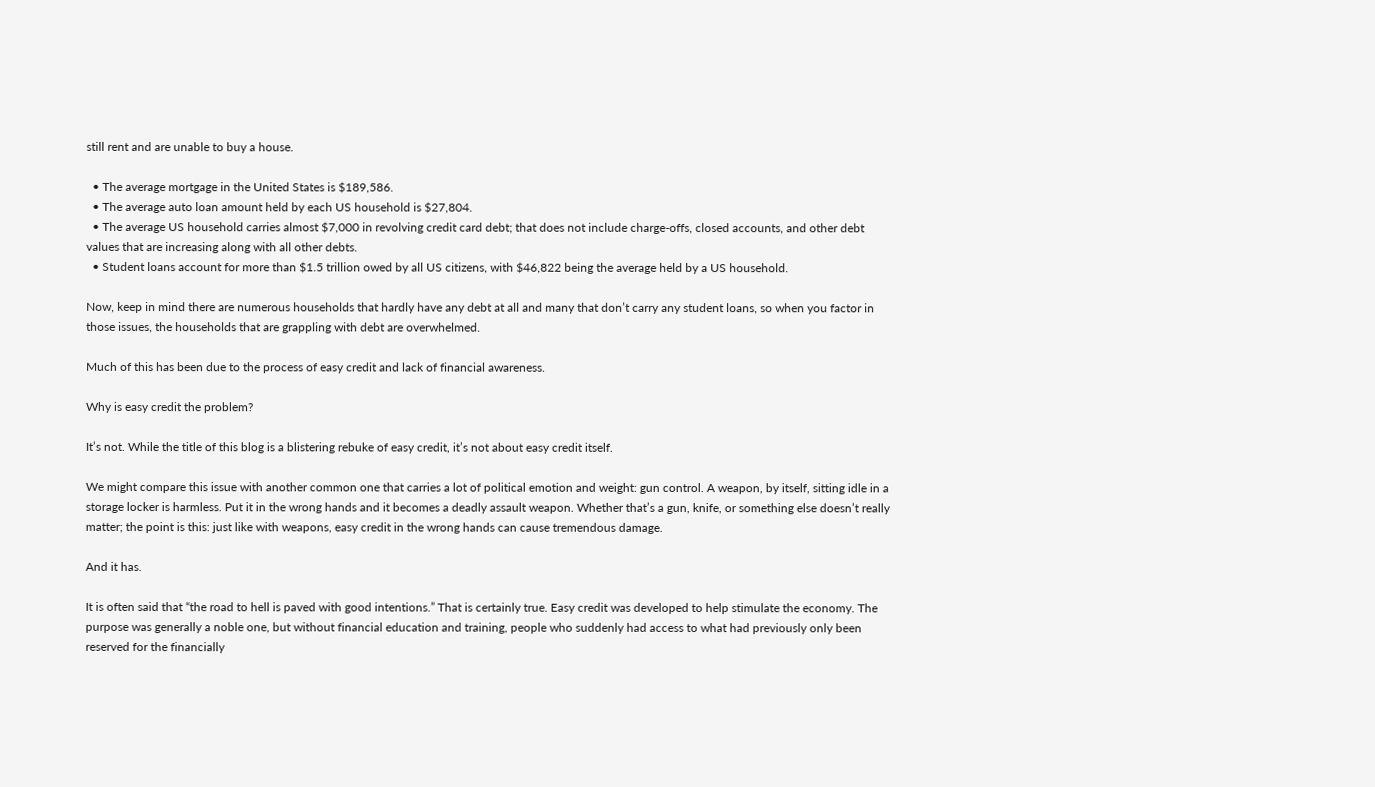still rent and are unable to buy a house.

  • The average mortgage in the United States is $189,586.
  • The average auto loan amount held by each US household is $27,804.
  • The average US household carries almost $7,000 in revolving credit card debt; that does not include charge-offs, closed accounts, and other debt values that are increasing along with all other debts.
  • Student loans account for more than $1.5 trillion owed by all US citizens, with $46,822 being the average held by a US household.

Now, keep in mind there are numerous households that hardly have any debt at all and many that don’t carry any student loans, so when you factor in those issues, the households that are grappling with debt are overwhelmed.

Much of this has been due to the process of easy credit and lack of financial awareness.

Why is easy credit the problem?

It’s not. While the title of this blog is a blistering rebuke of easy credit, it’s not about easy credit itself.

We might compare this issue with another common one that carries a lot of political emotion and weight: gun control. A weapon, by itself, sitting idle in a storage locker is harmless. Put it in the wrong hands and it becomes a deadly assault weapon. Whether that’s a gun, knife, or something else doesn’t really matter; the point is this: just like with weapons, easy credit in the wrong hands can cause tremendous damage.

And it has.

It is often said that “the road to hell is paved with good intentions.” That is certainly true. Easy credit was developed to help stimulate the economy. The purpose was generally a noble one, but without financial education and training, people who suddenly had access to what had previously only been reserved for the financially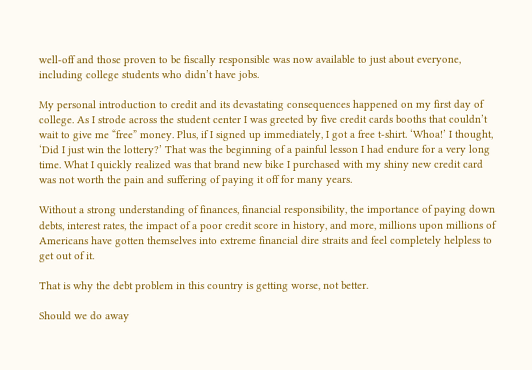well-off and those proven to be fiscally responsible was now available to just about everyone, including college students who didn’t have jobs.

My personal introduction to credit and its devastating consequences happened on my first day of college. As I strode across the student center I was greeted by five credit cards booths that couldn’t wait to give me “free” money. Plus, if I signed up immediately, I got a free t-shirt. ‘Whoa!’ I thought, ‘Did I just win the lottery?’ That was the beginning of a painful lesson I had endure for a very long time. What I quickly realized was that brand new bike I purchased with my shiny new credit card was not worth the pain and suffering of paying it off for many years.

Without a strong understanding of finances, financial responsibility, the importance of paying down debts, interest rates, the impact of a poor credit score in history, and more, millions upon millions of Americans have gotten themselves into extreme financial dire straits and feel completely helpless to get out of it.

That is why the debt problem in this country is getting worse, not better.

Should we do away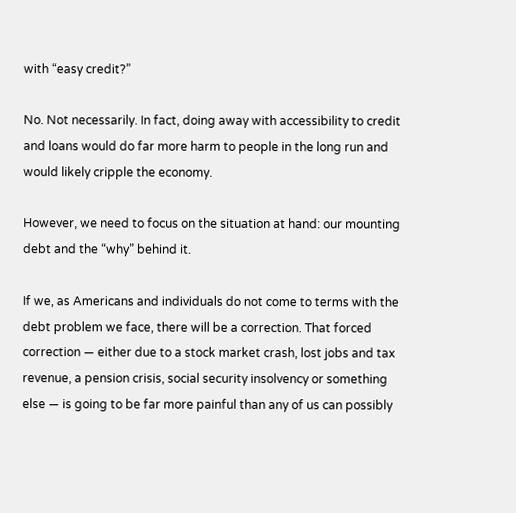with “easy credit?”

No. Not necessarily. In fact, doing away with accessibility to credit and loans would do far more harm to people in the long run and would likely cripple the economy.

However, we need to focus on the situation at hand: our mounting debt and the “why” behind it.

If we, as Americans and individuals do not come to terms with the debt problem we face, there will be a correction. That forced correction — either due to a stock market crash, lost jobs and tax revenue, a pension crisis, social security insolvency or something else — is going to be far more painful than any of us can possibly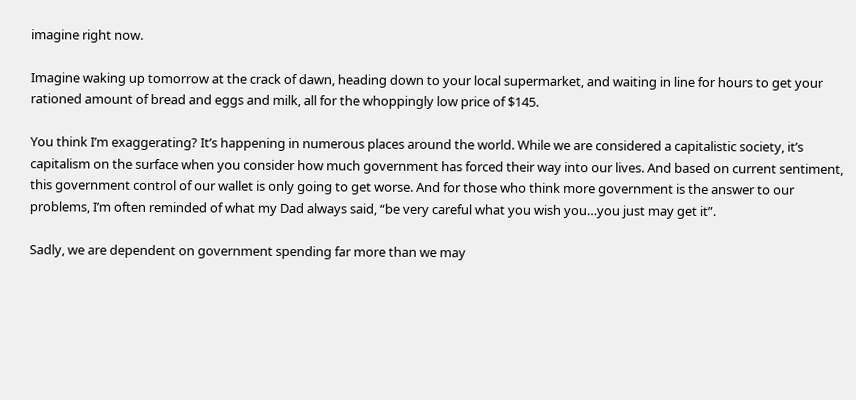imagine right now.

Imagine waking up tomorrow at the crack of dawn, heading down to your local supermarket, and waiting in line for hours to get your rationed amount of bread and eggs and milk, all for the whoppingly low price of $145.

You think I’m exaggerating? It’s happening in numerous places around the world. While we are considered a capitalistic society, it’s capitalism on the surface when you consider how much government has forced their way into our lives. And based on current sentiment, this government control of our wallet is only going to get worse. And for those who think more government is the answer to our problems, I’m often reminded of what my Dad always said, “be very careful what you wish you…you just may get it”.

Sadly, we are dependent on government spending far more than we may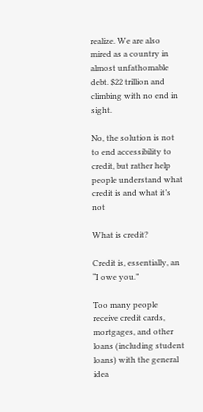realize. We are also mired as a country in almost unfathomable debt. $22 trillion and climbing with no end in sight.

No, the solution is not to end accessibility to credit, but rather help people understand what credit is and what it’s not

What is credit?

Credit is, essentially, an “I owe you.”

Too many people receive credit cards, mortgages, and other loans (including student loans) with the general idea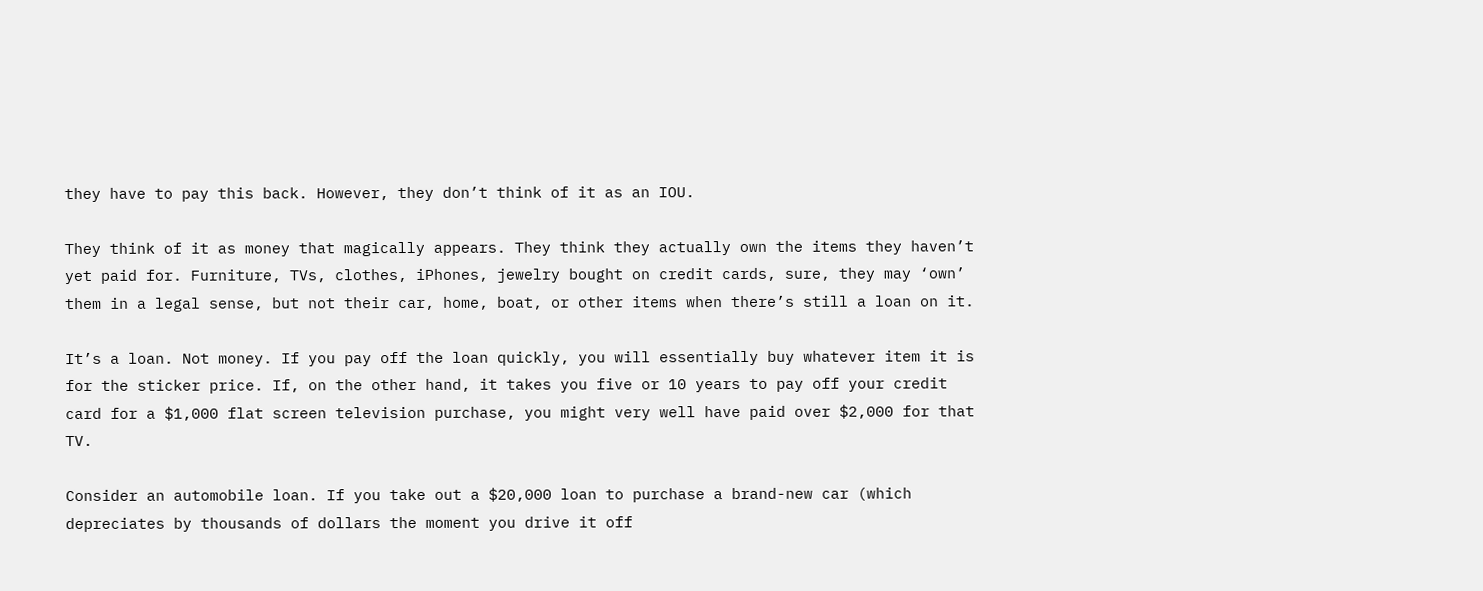they have to pay this back. However, they don’t think of it as an IOU.

They think of it as money that magically appears. They think they actually own the items they haven’t yet paid for. Furniture, TVs, clothes, iPhones, jewelry bought on credit cards, sure, they may ‘own’ them in a legal sense, but not their car, home, boat, or other items when there’s still a loan on it.

It’s a loan. Not money. If you pay off the loan quickly, you will essentially buy whatever item it is for the sticker price. If, on the other hand, it takes you five or 10 years to pay off your credit card for a $1,000 flat screen television purchase, you might very well have paid over $2,000 for that TV.

Consider an automobile loan. If you take out a $20,000 loan to purchase a brand-new car (which depreciates by thousands of dollars the moment you drive it off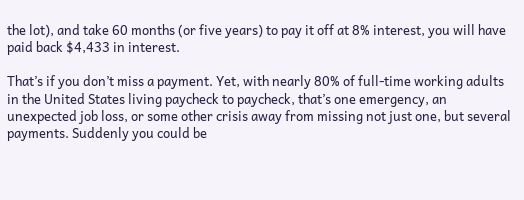the lot), and take 60 months (or five years) to pay it off at 8% interest, you will have paid back $4,433 in interest.

That’s if you don’t miss a payment. Yet, with nearly 80% of full-time working adults in the United States living paycheck to paycheck, that’s one emergency, an unexpected job loss, or some other crisis away from missing not just one, but several payments. Suddenly you could be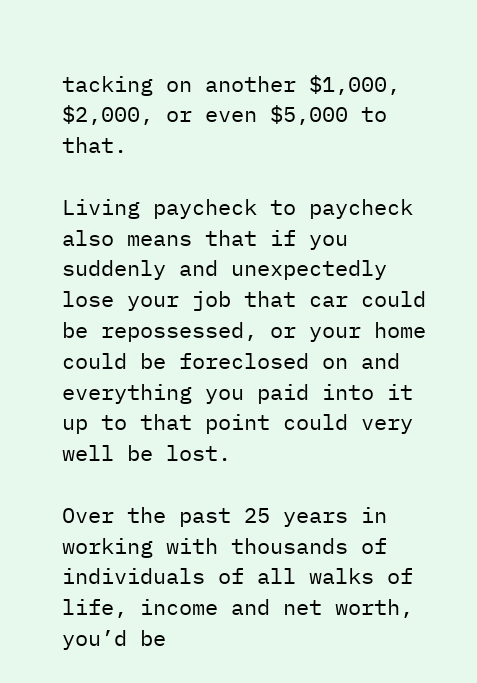tacking on another $1,000, $2,000, or even $5,000 to that.

Living paycheck to paycheck also means that if you suddenly and unexpectedly lose your job that car could be repossessed, or your home could be foreclosed on and everything you paid into it up to that point could very well be lost.

Over the past 25 years in working with thousands of individuals of all walks of life, income and net worth, you’d be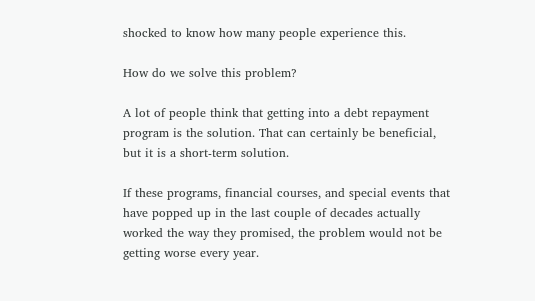shocked to know how many people experience this.

How do we solve this problem?

A lot of people think that getting into a debt repayment program is the solution. That can certainly be beneficial, but it is a short-term solution.

If these programs, financial courses, and special events that have popped up in the last couple of decades actually worked the way they promised, the problem would not be getting worse every year.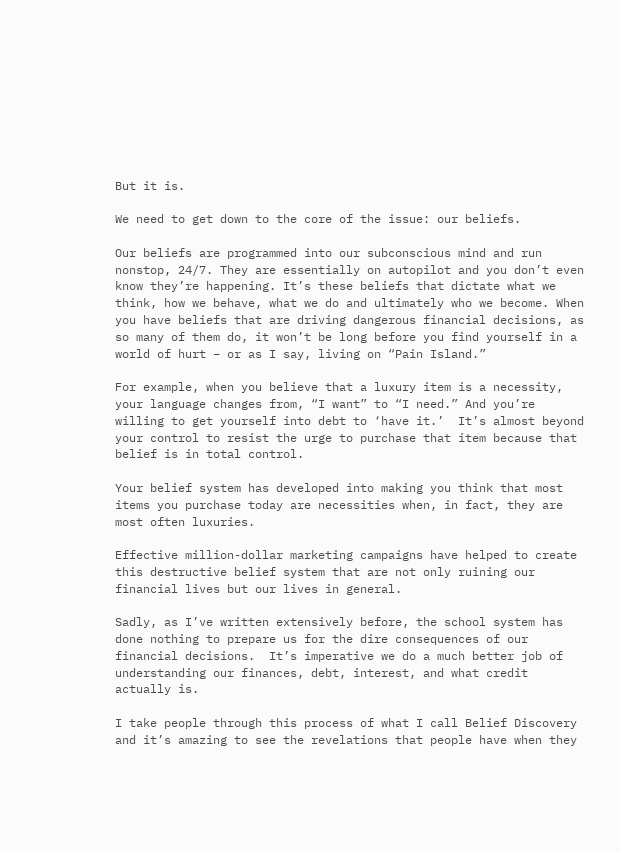But it is.

We need to get down to the core of the issue: our beliefs.

Our beliefs are programmed into our subconscious mind and run nonstop, 24/7. They are essentially on autopilot and you don’t even know they’re happening. It’s these beliefs that dictate what we think, how we behave, what we do and ultimately who we become. When you have beliefs that are driving dangerous financial decisions, as so many of them do, it won’t be long before you find yourself in a world of hurt – or as I say, living on “Pain Island.”

For example, when you believe that a luxury item is a necessity, your language changes from, “I want” to “I need.” And you’re willing to get yourself into debt to ‘have it.’  It’s almost beyond your control to resist the urge to purchase that item because that belief is in total control.

Your belief system has developed into making you think that most items you purchase today are necessities when, in fact, they are most often luxuries.

Effective million-dollar marketing campaigns have helped to create this destructive belief system that are not only ruining our financial lives but our lives in general.

Sadly, as I’ve written extensively before, the school system has done nothing to prepare us for the dire consequences of our financial decisions.  It’s imperative we do a much better job of understanding our finances, debt, interest, and what credit actually is.

I take people through this process of what I call Belief Discovery and it’s amazing to see the revelations that people have when they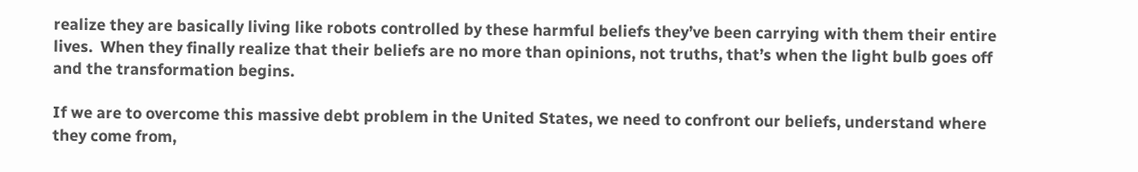realize they are basically living like robots controlled by these harmful beliefs they’ve been carrying with them their entire lives.  When they finally realize that their beliefs are no more than opinions, not truths, that’s when the light bulb goes off and the transformation begins.

If we are to overcome this massive debt problem in the United States, we need to confront our beliefs, understand where they come from,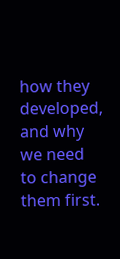how they developed, and why we need to change them first.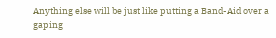Anything else will be just like putting a Band-Aid over a gaping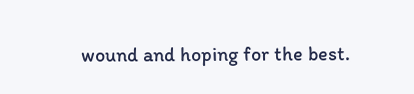wound and hoping for the best.